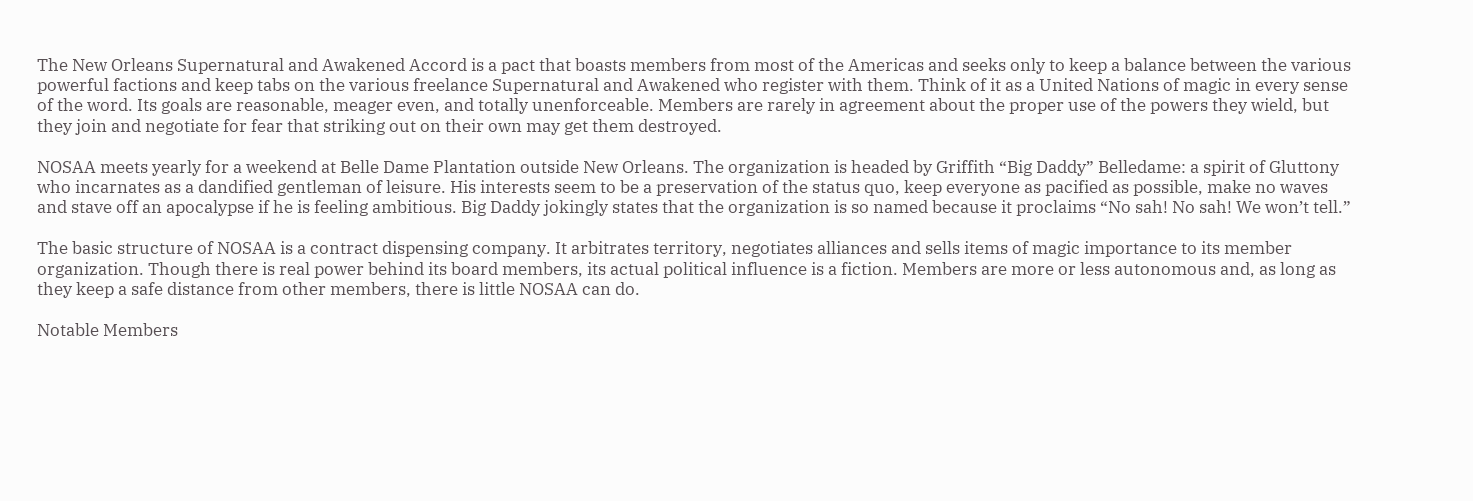The New Orleans Supernatural and Awakened Accord is a pact that boasts members from most of the Americas and seeks only to keep a balance between the various powerful factions and keep tabs on the various freelance Supernatural and Awakened who register with them. Think of it as a United Nations of magic in every sense of the word. Its goals are reasonable, meager even, and totally unenforceable. Members are rarely in agreement about the proper use of the powers they wield, but they join and negotiate for fear that striking out on their own may get them destroyed.

NOSAA meets yearly for a weekend at Belle Dame Plantation outside New Orleans. The organization is headed by Griffith “Big Daddy” Belledame: a spirit of Gluttony who incarnates as a dandified gentleman of leisure. His interests seem to be a preservation of the status quo, keep everyone as pacified as possible, make no waves and stave off an apocalypse if he is feeling ambitious. Big Daddy jokingly states that the organization is so named because it proclaims “No sah! No sah! We won’t tell.”

The basic structure of NOSAA is a contract dispensing company. It arbitrates territory, negotiates alliances and sells items of magic importance to its member organization. Though there is real power behind its board members, its actual political influence is a fiction. Members are more or less autonomous and, as long as they keep a safe distance from other members, there is little NOSAA can do.

Notable Members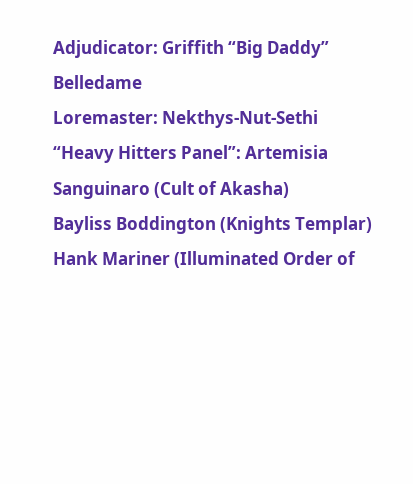Adjudicator: Griffith “Big Daddy” Belledame
Loremaster: Nekthys-Nut-Sethi
“Heavy Hitters Panel”: Artemisia Sanguinaro (Cult of Akasha)
Bayliss Boddington (Knights Templar)
Hank Mariner (Illuminated Order of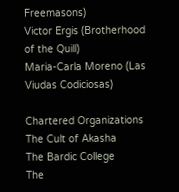Freemasons)
Victor Ergis (Brotherhood of the Quill)
Maria-Carla Moreno (Las Viudas Codiciosas)

Chartered Organizations
The Cult of Akasha
The Bardic College
The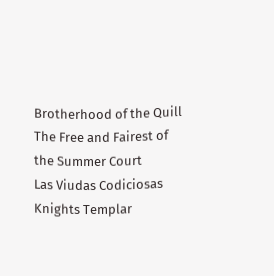Brotherhood of the Quill
The Free and Fairest of the Summer Court
Las Viudas Codiciosas
Knights Templar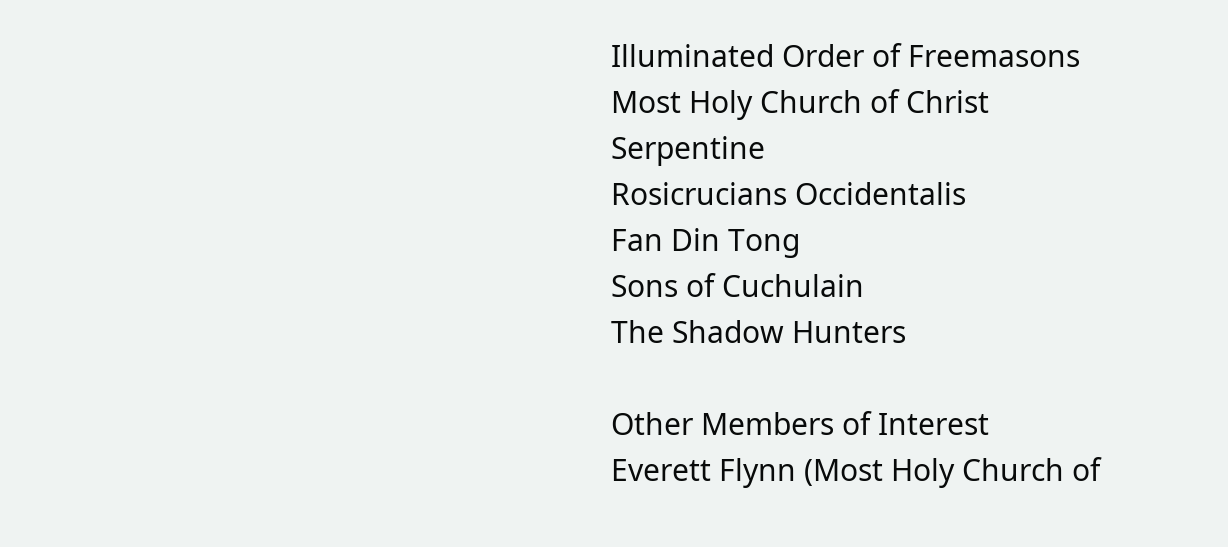Illuminated Order of Freemasons
Most Holy Church of Christ Serpentine
Rosicrucians Occidentalis
Fan Din Tong
Sons of Cuchulain
The Shadow Hunters

Other Members of Interest
Everett Flynn (Most Holy Church of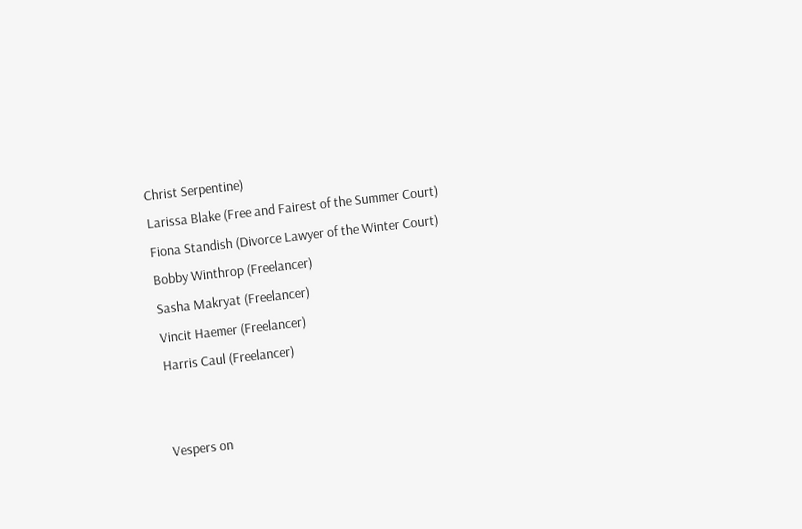Christ Serpentine)
Larissa Blake (Free and Fairest of the Summer Court)
Fiona Standish (Divorce Lawyer of the Winter Court)
Bobby Winthrop (Freelancer)
Sasha Makryat (Freelancer)
Vincit Haemer (Freelancer)
Harris Caul (Freelancer)


Vespers on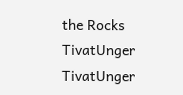the Rocks TivatUnger TivatUnger